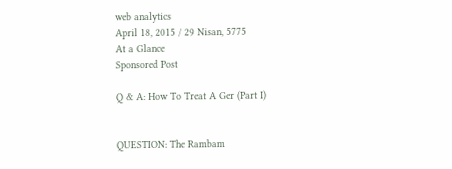web analytics
April 18, 2015 / 29 Nisan, 5775
At a Glance
Sponsored Post

Q & A: How To Treat A Ger (Part I)


QUESTION: The Rambam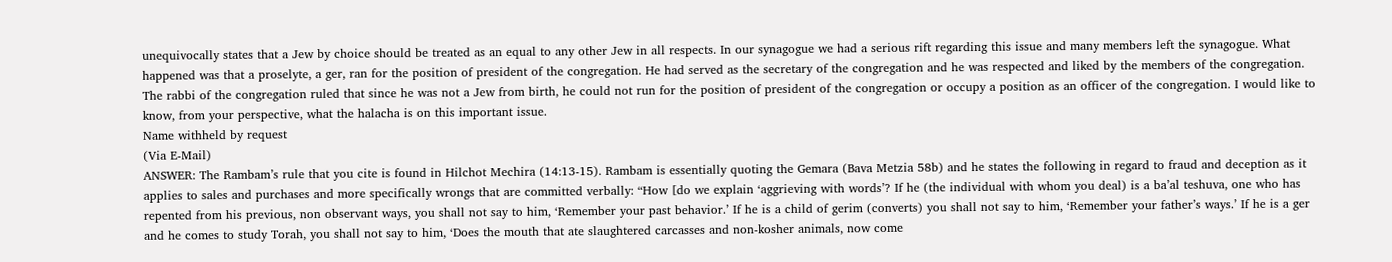unequivocally states that a Jew by choice should be treated as an equal to any other Jew in all respects. In our synagogue we had a serious rift regarding this issue and many members left the synagogue. What happened was that a proselyte, a ger, ran for the position of president of the congregation. He had served as the secretary of the congregation and he was respected and liked by the members of the congregation. The rabbi of the congregation ruled that since he was not a Jew from birth, he could not run for the position of president of the congregation or occupy a position as an officer of the congregation. I would like to know, from your perspective, what the halacha is on this important issue.
Name withheld by request
(Via E-Mail)
ANSWER: The Rambam’s rule that you cite is found in Hilchot Mechira (14:13-15). Rambam is essentially quoting the Gemara (Bava Metzia 58b) and he states the following in regard to fraud and deception as it applies to sales and purchases and more specifically wrongs that are committed verbally: “How [do we explain ‘aggrieving with words’? If he (the individual with whom you deal) is a ba’al teshuva, one who has repented from his previous, non observant ways, you shall not say to him, ‘Remember your past behavior.’ If he is a child of gerim (converts) you shall not say to him, ‘Remember your father’s ways.’ If he is a ger and he comes to study Torah, you shall not say to him, ‘Does the mouth that ate slaughtered carcasses and non-kosher animals, now come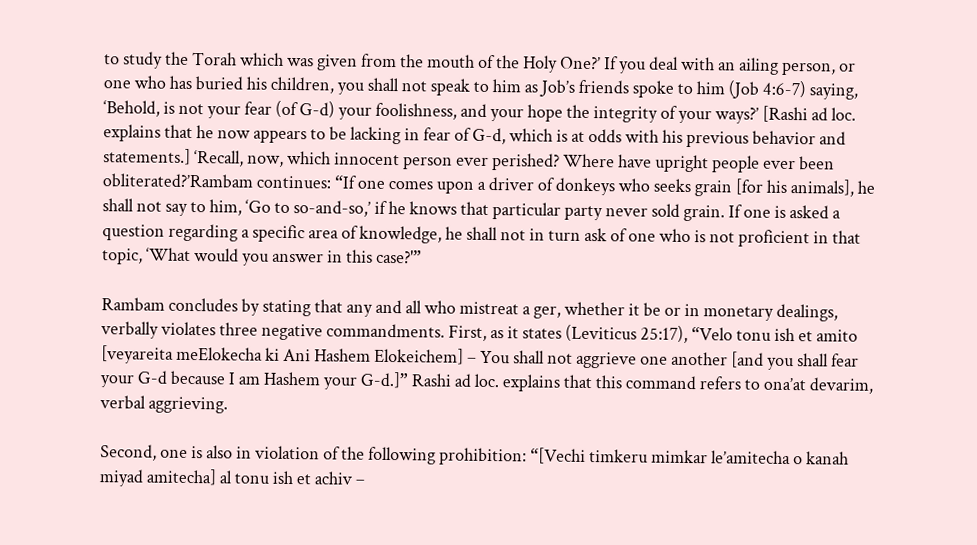to study the Torah which was given from the mouth of the Holy One?’ If you deal with an ailing person, or one who has buried his children, you shall not speak to him as Job’s friends spoke to him (Job 4:6-7) saying, ‘Behold, is not your fear (of G-d) your foolishness, and your hope the integrity of your ways?’ [Rashi ad loc. explains that he now appears to be lacking in fear of G-d, which is at odds with his previous behavior and statements.] ‘Recall, now, which innocent person ever perished? Where have upright people ever been obliterated?’Rambam continues: “If one comes upon a driver of donkeys who seeks grain [for his animals], he shall not say to him, ‘Go to so-and-so,’ if he knows that particular party never sold grain. If one is asked a question regarding a specific area of knowledge, he shall not in turn ask of one who is not proficient in that topic, ‘What would you answer in this case?'”

Rambam concludes by stating that any and all who mistreat a ger, whether it be or in monetary dealings, verbally violates three negative commandments. First, as it states (Leviticus 25:17), “Velo tonu ish et amito [veyareita meElokecha ki Ani Hashem Elokeichem] – You shall not aggrieve one another [and you shall fear your G-d because I am Hashem your G-d.]” Rashi ad loc. explains that this command refers to ona’at devarim, verbal aggrieving.

Second, one is also in violation of the following prohibition: “[Vechi timkeru mimkar le’amitecha o kanah miyad amitecha] al tonu ish et achiv –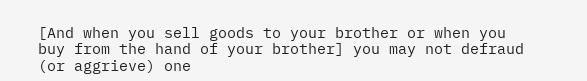[And when you sell goods to your brother or when you buy from the hand of your brother] you may not defraud (or aggrieve) one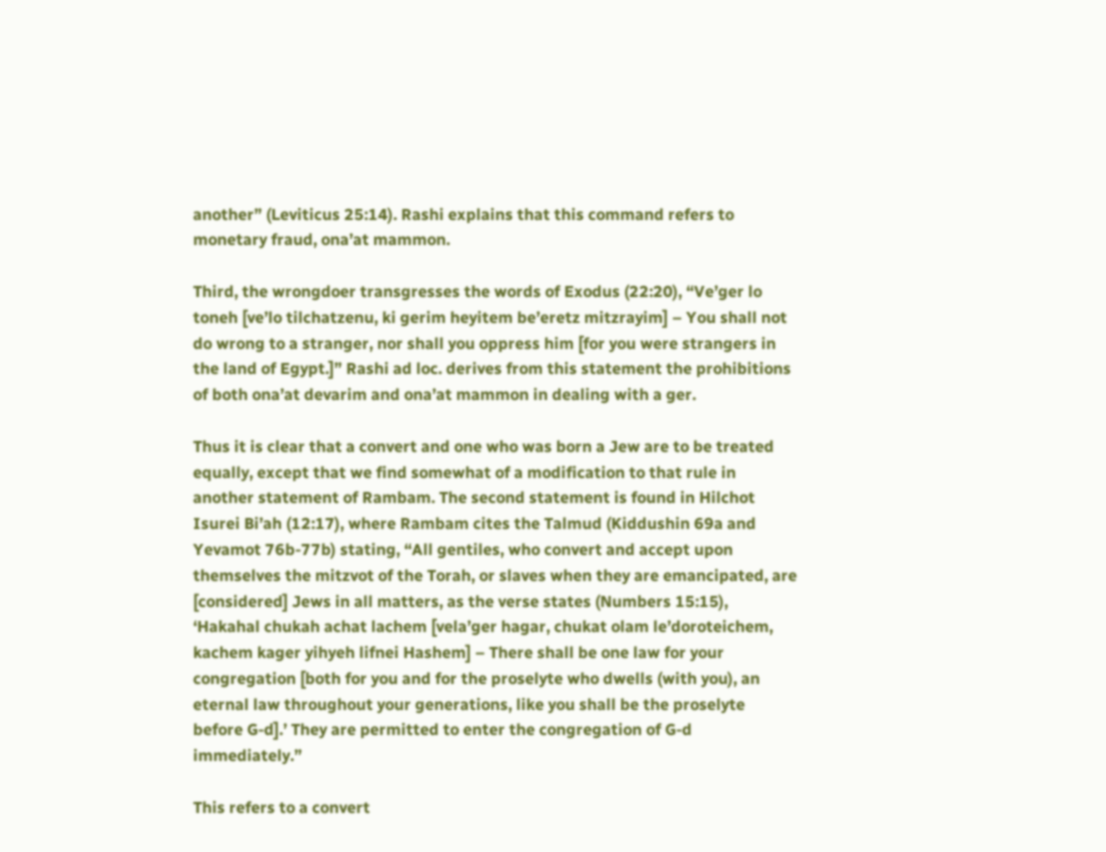another” (Leviticus 25:14). Rashi explains that this command refers to monetary fraud, ona’at mammon.

Third, the wrongdoer transgresses the words of Exodus (22:20), “Ve’ger lo toneh [ve’lo tilchatzenu, ki gerim heyitem be’eretz mitzrayim] – You shall not do wrong to a stranger, nor shall you oppress him [for you were strangers in the land of Egypt.]” Rashi ad loc. derives from this statement the prohibitions of both ona’at devarim and ona’at mammon in dealing with a ger.

Thus it is clear that a convert and one who was born a Jew are to be treated equally, except that we find somewhat of a modification to that rule in another statement of Rambam. The second statement is found in Hilchot Isurei Bi’ah (12:17), where Rambam cites the Talmud (Kiddushin 69a and Yevamot 76b-77b) stating, “All gentiles, who convert and accept upon themselves the mitzvot of the Torah, or slaves when they are emancipated, are [considered] Jews in all matters, as the verse states (Numbers 15:15), ‘Hakahal chukah achat lachem [vela’ger hagar, chukat olam le’doroteichem, kachem kager yihyeh lifnei Hashem] – There shall be one law for your congregation [both for you and for the proselyte who dwells (with you), an eternal law throughout your generations, like you shall be the proselyte before G-d].’ They are permitted to enter the congregation of G-d immediately.”

This refers to a convert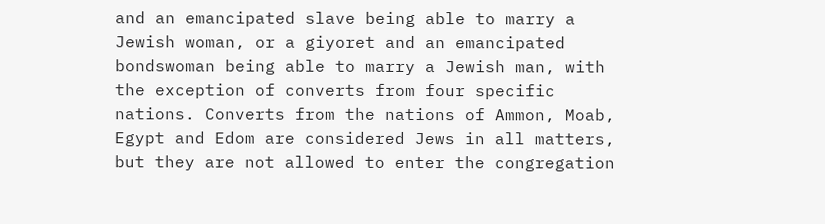and an emancipated slave being able to marry a Jewish woman, or a giyoret and an emancipated bondswoman being able to marry a Jewish man, with the exception of converts from four specific nations. Converts from the nations of Ammon, Moab, Egypt and Edom are considered Jews in all matters, but they are not allowed to enter the congregation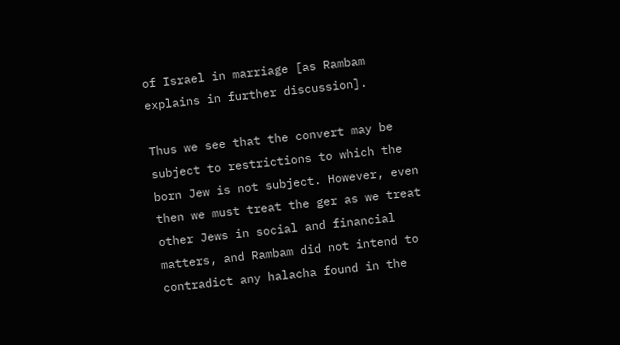of Israel in marriage [as Rambam explains in further discussion].

Thus we see that the convert may be subject to restrictions to which the born Jew is not subject. However, even then we must treat the ger as we treat other Jews in social and financial matters, and Rambam did not intend to contradict any halacha found in the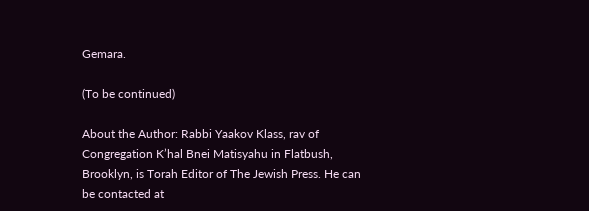Gemara.

(To be continued)

About the Author: Rabbi Yaakov Klass, rav of Congregation K’hal Bnei Matisyahu in Flatbush, Brooklyn, is Torah Editor of The Jewish Press. He can be contacted at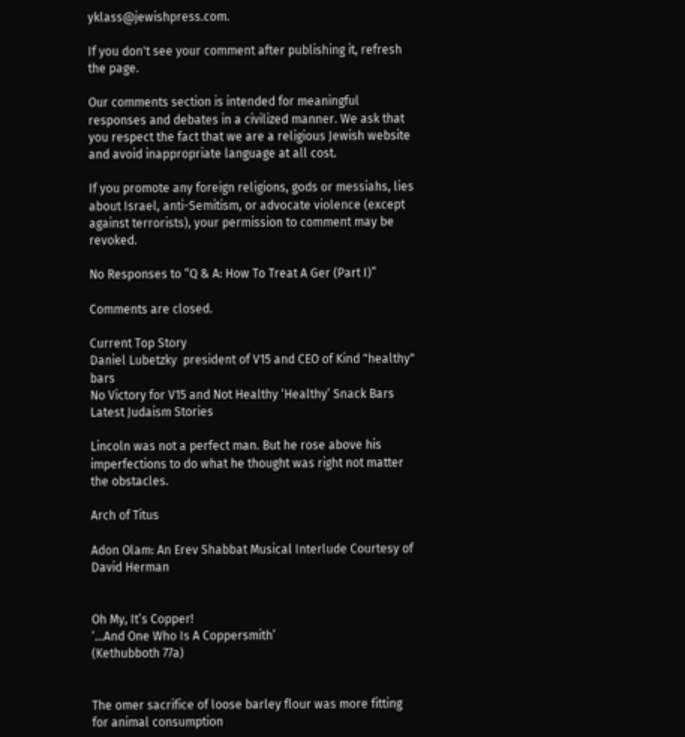yklass@jewishpress.com.

If you don't see your comment after publishing it, refresh the page.

Our comments section is intended for meaningful responses and debates in a civilized manner. We ask that you respect the fact that we are a religious Jewish website and avoid inappropriate language at all cost.

If you promote any foreign religions, gods or messiahs, lies about Israel, anti-Semitism, or advocate violence (except against terrorists), your permission to comment may be revoked.

No Responses to “Q & A: How To Treat A Ger (Part I)”

Comments are closed.

Current Top Story
Daniel Lubetzky  president of V15 and CEO of Kind "healthy" bars
No Victory for V15 and Not Healthy ‘Healthy’ Snack Bars
Latest Judaism Stories

Lincoln was not a perfect man. But he rose above his imperfections to do what he thought was right not matter the obstacles.

Arch of Titus

Adon Olam: An Erev Shabbat Musical Interlude Courtesy of David Herman


Oh My, It’s Copper!
‘…And One Who Is A Coppersmith’
(Kethubboth 77a)


The omer sacrifice of loose barley flour was more fitting for animal consumption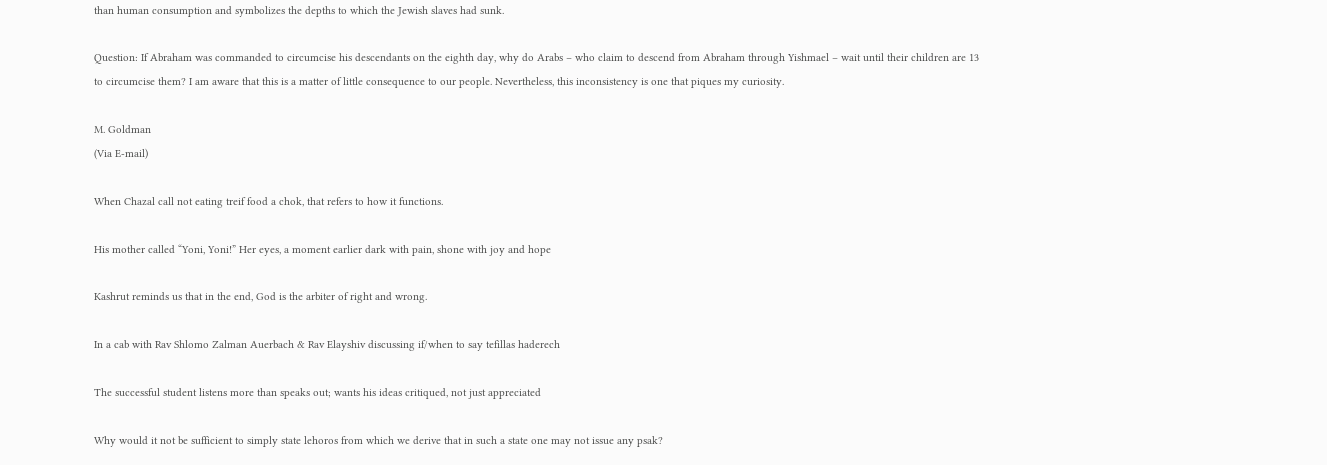than human consumption and symbolizes the depths to which the Jewish slaves had sunk.

Question: If Abraham was commanded to circumcise his descendants on the eighth day, why do Arabs – who claim to descend from Abraham through Yishmael – wait until their children are 13 to circumcise them? I am aware that this is a matter of little consequence to our people. Nevertheless, this inconsistency is one that piques my curiosity.

M. Goldman
(Via E-mail)

When Chazal call not eating treif food a chok, that refers to how it functions.

His mother called “Yoni, Yoni!” Her eyes, a moment earlier dark with pain, shone with joy and hope

Kashrut reminds us that in the end, God is the arbiter of right and wrong.

In a cab with Rav Shlomo Zalman Auerbach & Rav Elayshiv discussing if/when to say tefillas haderech

The successful student listens more than speaks out; wants his ideas critiqued, not just appreciated

Why would it not be sufficient to simply state lehoros from which we derive that in such a state one may not issue any psak?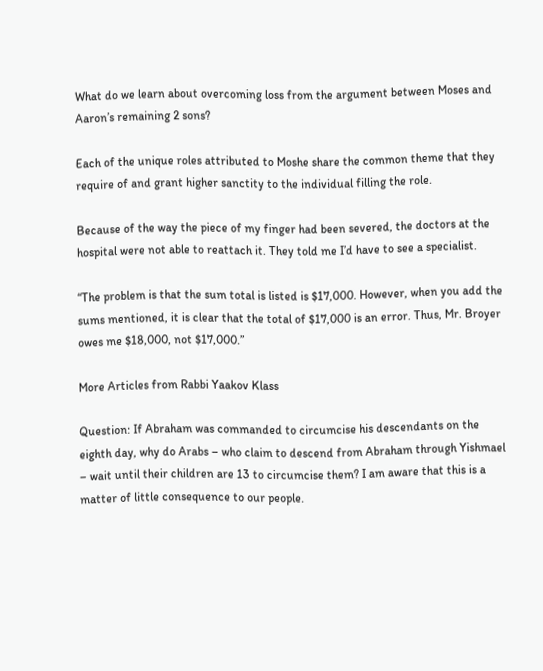What do we learn about overcoming loss from the argument between Moses and Aaron’s remaining 2 sons?

Each of the unique roles attributed to Moshe share the common theme that they require of and grant higher sanctity to the individual filling the role.

Because of the way the piece of my finger had been severed, the doctors at the hospital were not able to reattach it. They told me I’d have to see a specialist.

“The problem is that the sum total is listed is $17,000. However, when you add the sums mentioned, it is clear that the total of $17,000 is an error. Thus, Mr. Broyer owes me $18,000, not $17,000.”

More Articles from Rabbi Yaakov Klass

Question: If Abraham was commanded to circumcise his descendants on the eighth day, why do Arabs – who claim to descend from Abraham through Yishmael – wait until their children are 13 to circumcise them? I am aware that this is a matter of little consequence to our people.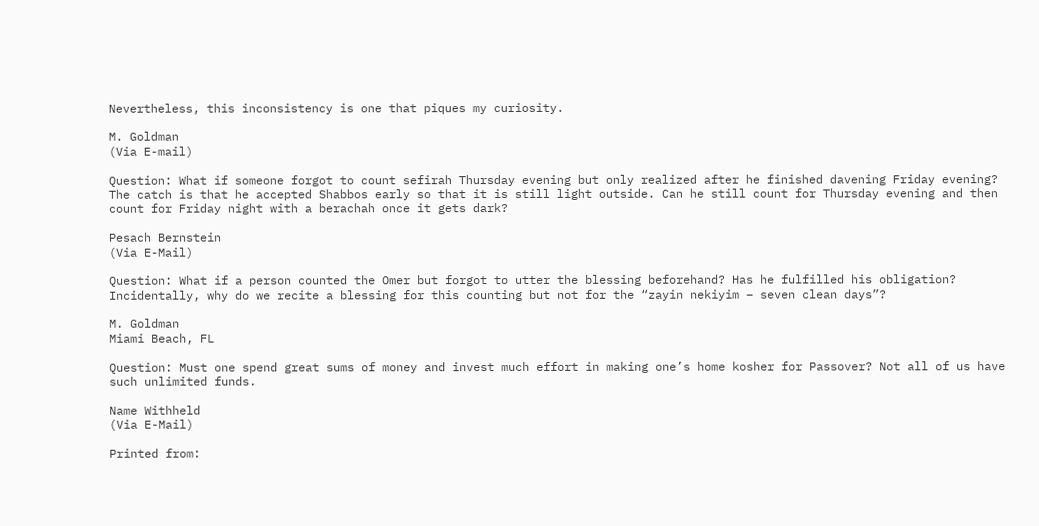Nevertheless, this inconsistency is one that piques my curiosity.

M. Goldman
(Via E-mail)

Question: What if someone forgot to count sefirah Thursday evening but only realized after he finished davening Friday evening? The catch is that he accepted Shabbos early so that it is still light outside. Can he still count for Thursday evening and then count for Friday night with a berachah once it gets dark?

Pesach Bernstein
(Via E-Mail)

Question: What if a person counted the Omer but forgot to utter the blessing beforehand? Has he fulfilled his obligation? Incidentally, why do we recite a blessing for this counting but not for the “zayin nekiyim – seven clean days”?

M. Goldman
Miami Beach, FL

Question: Must one spend great sums of money and invest much effort in making one’s home kosher for Passover? Not all of us have such unlimited funds.

Name Withheld
(Via E-Mail)

Printed from: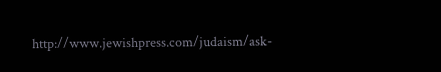http://www.jewishpress.com/judaism/ask-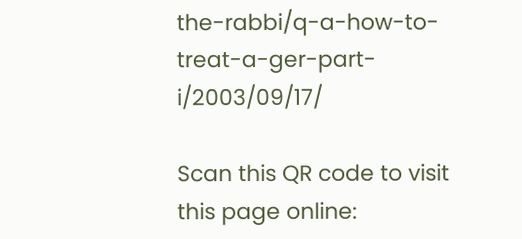the-rabbi/q-a-how-to-treat-a-ger-part-i/2003/09/17/

Scan this QR code to visit this page online: